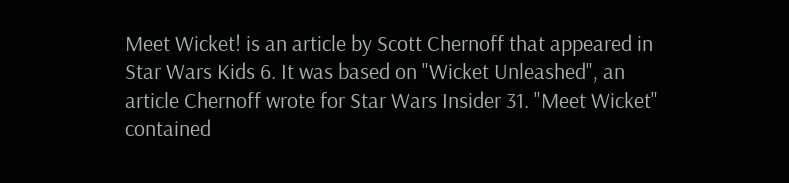Meet Wicket! is an article by Scott Chernoff that appeared in Star Wars Kids 6. It was based on "Wicket Unleashed", an article Chernoff wrote for Star Wars Insider 31. "Meet Wicket" contained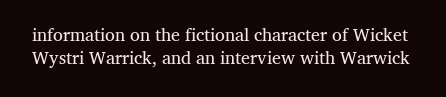information on the fictional character of Wicket Wystri Warrick, and an interview with Warwick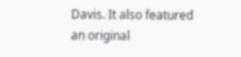Davis. It also featured an original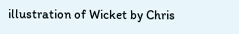illustration of Wicket by Chris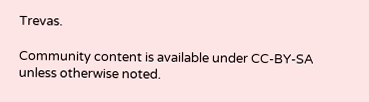Trevas.

Community content is available under CC-BY-SA unless otherwise noted.